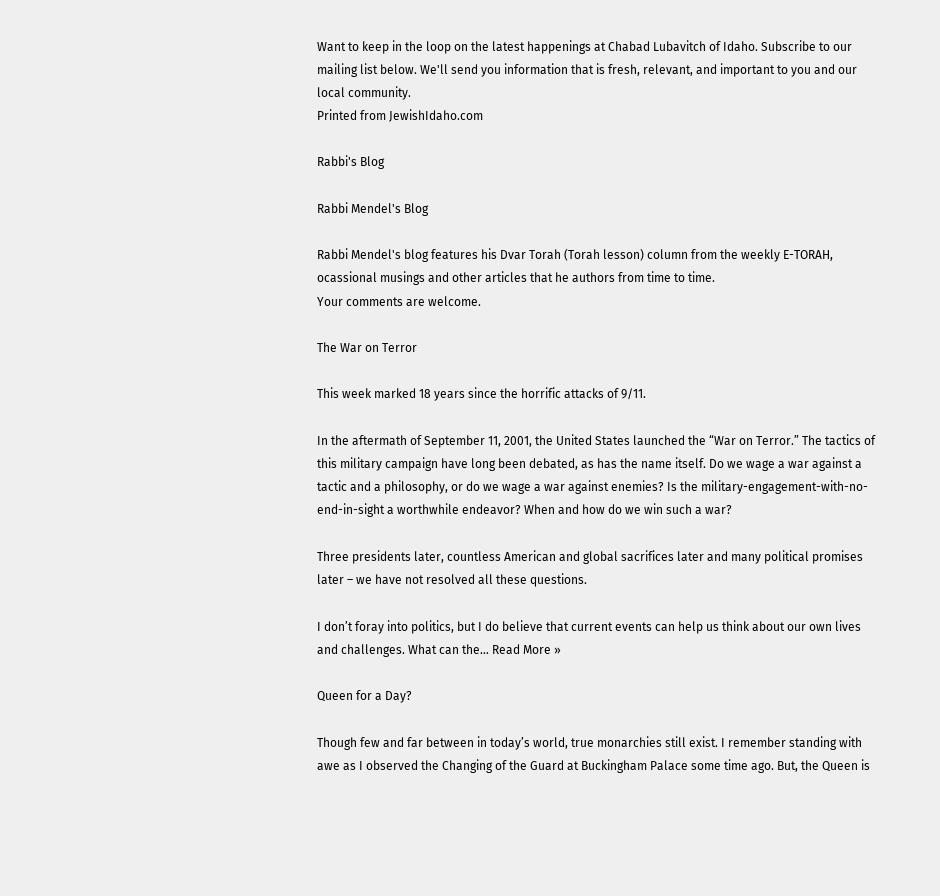Want to keep in the loop on the latest happenings at Chabad Lubavitch of Idaho. Subscribe to our mailing list below. We'll send you information that is fresh, relevant, and important to you and our local community.
Printed from JewishIdaho.com

Rabbi's Blog

Rabbi Mendel's Blog

Rabbi Mendel's blog features his Dvar Torah (Torah lesson) column from the weekly E-TORAH, ocassional musings and other articles that he authors from time to time.
Your comments are welcome.

The War on Terror

This week marked 18 years since the horrific attacks of 9/11.

In the aftermath of September 11, 2001, the United States launched the “War on Terror.” The tactics of this military campaign have long been debated, as has the name itself. Do we wage a war against a tactic and a philosophy, or do we wage a war against enemies? Is the military-engagement-with-no-end-in-sight a worthwhile endeavor? When and how do we win such a war?

Three presidents later, countless American and global sacrifices later and many political promises later – we have not resolved all these questions.

I don’t foray into politics, but I do believe that current events can help us think about our own lives and challenges. What can the… Read More »

Queen for a Day?

Though few and far between in today’s world, true monarchies still exist. I remember standing with awe as I observed the Changing of the Guard at Buckingham Palace some time ago. But, the Queen is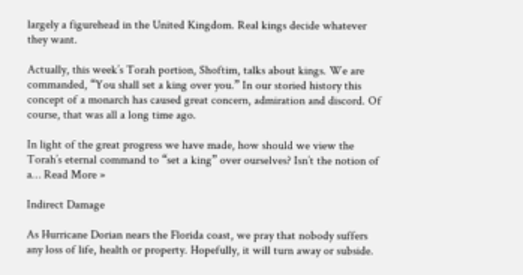largely a figurehead in the United Kingdom. Real kings decide whatever they want.

Actually, this week’s Torah portion, Shoftim, talks about kings. We are commanded, “You shall set a king over you.” In our storied history this concept of a monarch has caused great concern, admiration and discord. Of course, that was all a long time ago.

In light of the great progress we have made, how should we view the Torah’s eternal command to “set a king” over ourselves? Isn’t the notion of a… Read More »

Indirect Damage

As Hurricane Dorian nears the Florida coast, we pray that nobody suffers any loss of life, health or property. Hopefully, it will turn away or subside.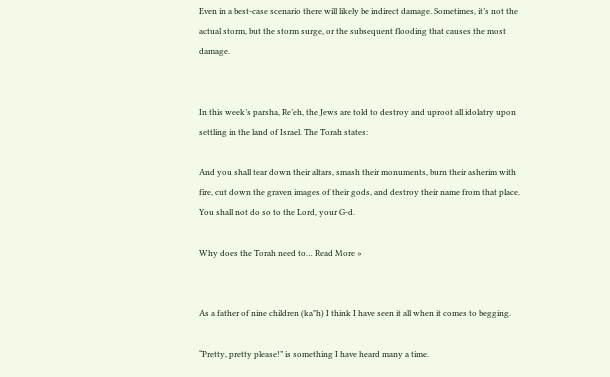Even in a best-case scenario there will likely be indirect damage. Sometimes, it’s not the actual storm, but the storm surge, or the subsequent flooding that causes the most damage.


In this week’s parsha, Re’eh, the Jews are told to destroy and uproot all idolatry upon settling in the land of Israel. The Torah states:

And you shall tear down their altars, smash their monuments, burn their asherim with fire, cut down the graven images of their gods, and destroy their name from that place. You shall not do so to the Lord, your G-d.

Why does the Torah need to… Read More »


As a father of nine children (ka"h) I think I have seen it all when it comes to begging.

“Pretty, pretty please!” is something I have heard many a time.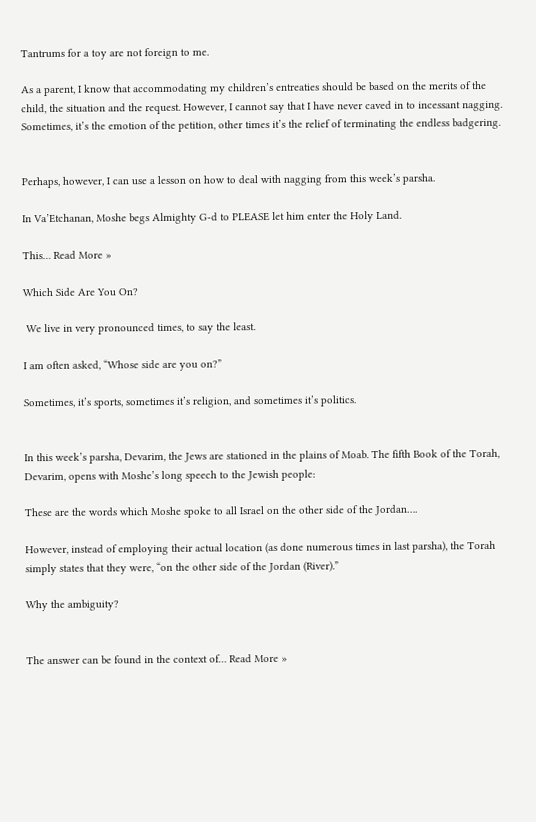Tantrums for a toy are not foreign to me.

As a parent, I know that accommodating my children’s entreaties should be based on the merits of the child, the situation and the request. However, I cannot say that I have never caved in to incessant nagging. Sometimes, it’s the emotion of the petition, other times it’s the relief of terminating the endless badgering.


Perhaps, however, I can use a lesson on how to deal with nagging from this week’s parsha.

In Va’Etchanan, Moshe begs Almighty G-d to PLEASE let him enter the Holy Land.

This… Read More »

Which Side Are You On?

 We live in very pronounced times, to say the least.

I am often asked, “Whose side are you on?”

Sometimes, it’s sports, sometimes it’s religion, and sometimes it’s politics.


In this week’s parsha, Devarim, the Jews are stationed in the plains of Moab. The fifth Book of the Torah, Devarim, opens with Moshe’s long speech to the Jewish people:

These are the words which Moshe spoke to all Israel on the other side of the Jordan….

However, instead of employing their actual location (as done numerous times in last parsha), the Torah simply states that they were, “on the other side of the Jordan (River).”

Why the ambiguity?


The answer can be found in the context of… Read More »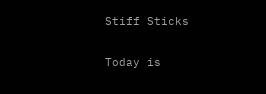Stiff Sticks

Today is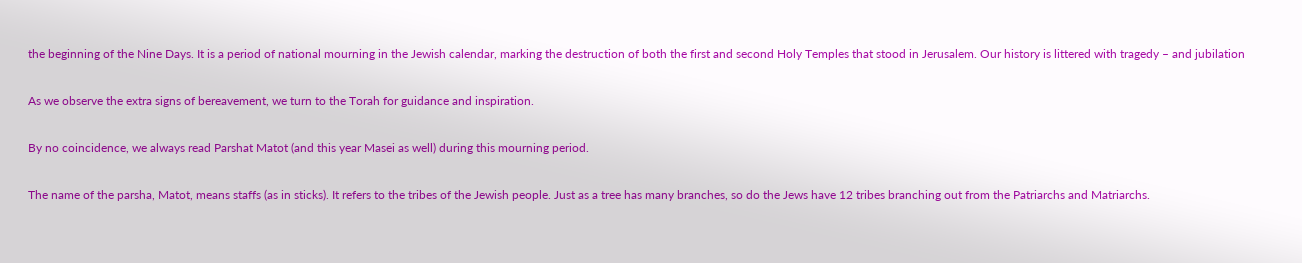the beginning of the Nine Days. It is a period of national mourning in the Jewish calendar, marking the destruction of both the first and second Holy Temples that stood in Jerusalem. Our history is littered with tragedy – and jubilation

As we observe the extra signs of bereavement, we turn to the Torah for guidance and inspiration.

By no coincidence, we always read Parshat Matot (and this year Masei as well) during this mourning period.

The name of the parsha, Matot, means staffs (as in sticks). It refers to the tribes of the Jewish people. Just as a tree has many branches, so do the Jews have 12 tribes branching out from the Patriarchs and Matriarchs.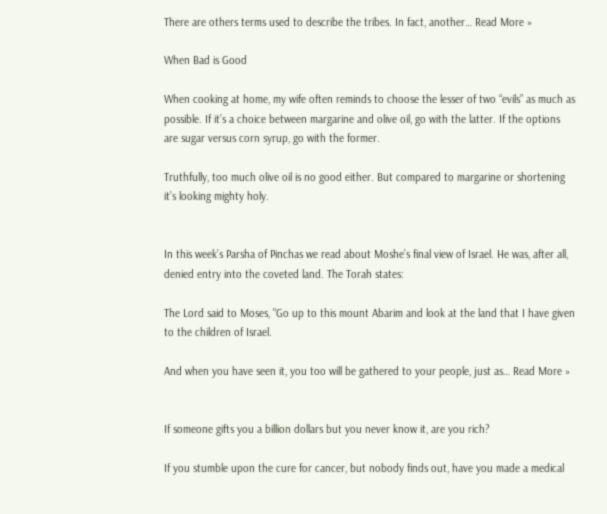There are others terms used to describe the tribes. In fact, another… Read More »

When Bad is Good

When cooking at home, my wife often reminds to choose the lesser of two “evils” as much as possible. If it’s a choice between margarine and olive oil, go with the latter. If the options are sugar versus corn syrup, go with the former.

Truthfully, too much olive oil is no good either. But compared to margarine or shortening it’s looking mighty holy.


In this week’s Parsha of Pinchas we read about Moshe’s final view of Israel. He was, after all, denied entry into the coveted land. The Torah states:

The Lord said to Moses, "Go up to this mount Abarim and look at the land that I have given to the children of Israel.

And when you have seen it, you too will be gathered to your people, just as… Read More »


If someone gifts you a billion dollars but you never know it, are you rich?

If you stumble upon the cure for cancer, but nobody finds out, have you made a medical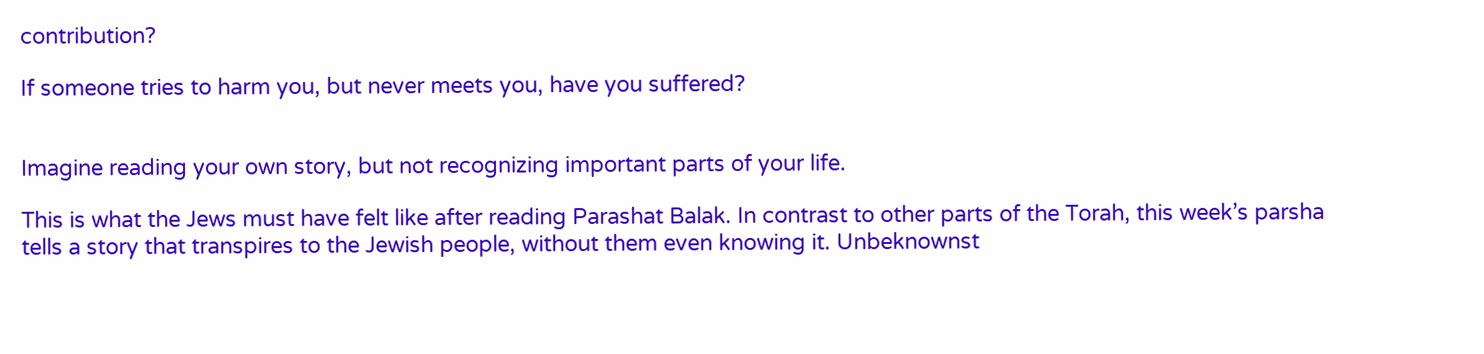contribution?

If someone tries to harm you, but never meets you, have you suffered?


Imagine reading your own story, but not recognizing important parts of your life.

This is what the Jews must have felt like after reading Parashat Balak. In contrast to other parts of the Torah, this week’s parsha tells a story that transpires to the Jewish people, without them even knowing it. Unbeknownst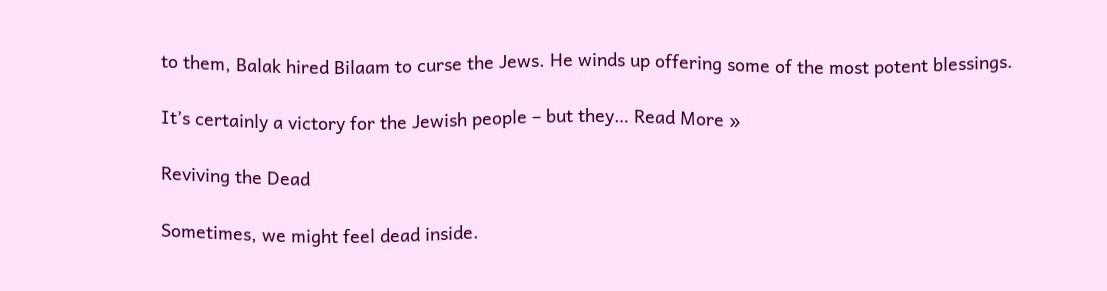to them, Balak hired Bilaam to curse the Jews. He winds up offering some of the most potent blessings.

It’s certainly a victory for the Jewish people – but they… Read More »

Reviving the Dead

Sometimes, we might feel dead inside.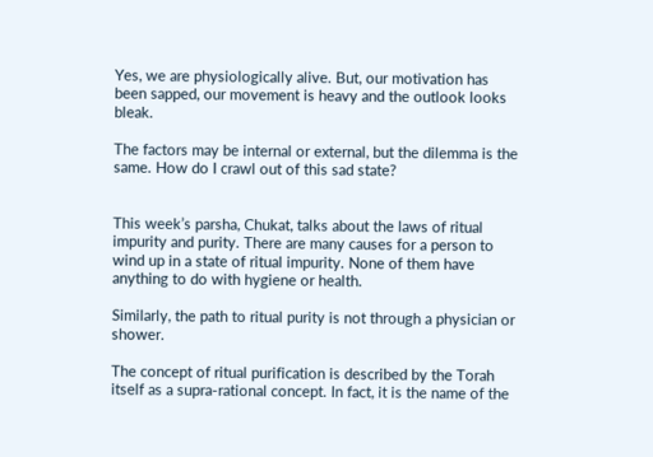Yes, we are physiologically alive. But, our motivation has been sapped, our movement is heavy and the outlook looks bleak.

The factors may be internal or external, but the dilemma is the same. How do I crawl out of this sad state?


This week’s parsha, Chukat, talks about the laws of ritual impurity and purity. There are many causes for a person to wind up in a state of ritual impurity. None of them have anything to do with hygiene or health.

Similarly, the path to ritual purity is not through a physician or shower.

The concept of ritual purification is described by the Torah itself as a supra-rational concept. In fact, it is the name of the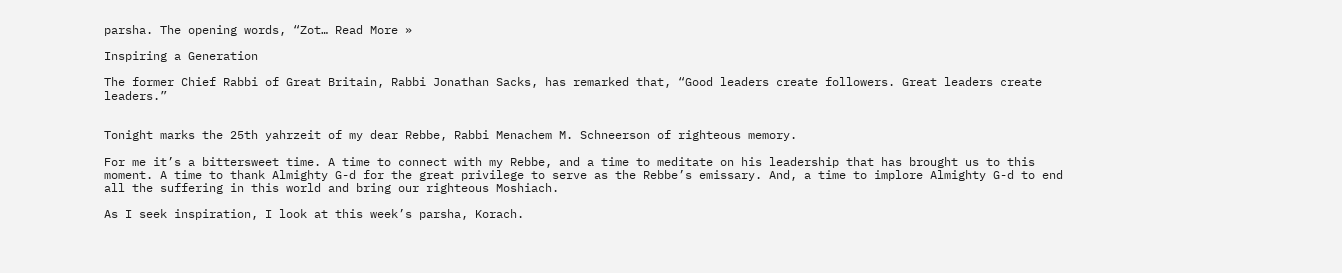parsha. The opening words, “Zot… Read More »

Inspiring a Generation

The former Chief Rabbi of Great Britain, Rabbi Jonathan Sacks, has remarked that, “Good leaders create followers. Great leaders create leaders.”


Tonight marks the 25th yahrzeit of my dear Rebbe, Rabbi Menachem M. Schneerson of righteous memory.

For me it’s a bittersweet time. A time to connect with my Rebbe, and a time to meditate on his leadership that has brought us to this moment. A time to thank Almighty G-d for the great privilege to serve as the Rebbe’s emissary. And, a time to implore Almighty G-d to end all the suffering in this world and bring our righteous Moshiach.

As I seek inspiration, I look at this week’s parsha, Korach.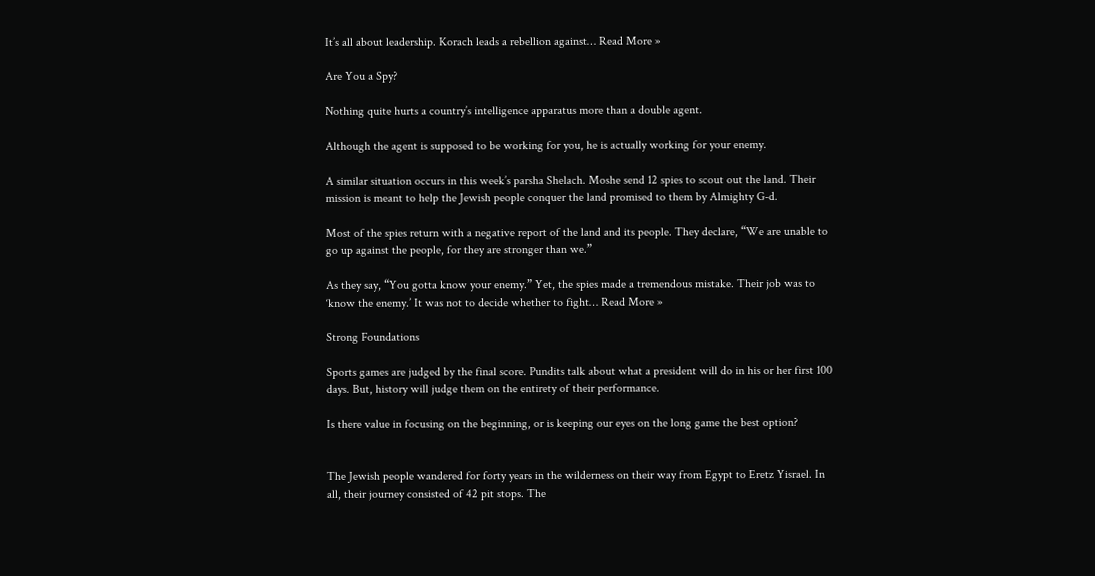It’s all about leadership. Korach leads a rebellion against… Read More »

Are You a Spy?

Nothing quite hurts a country’s intelligence apparatus more than a double agent.

Although the agent is supposed to be working for you, he is actually working for your enemy.

A similar situation occurs in this week’s parsha Shelach. Moshe send 12 spies to scout out the land. Their mission is meant to help the Jewish people conquer the land promised to them by Almighty G-d.

Most of the spies return with a negative report of the land and its people. They declare, “We are unable to go up against the people, for they are stronger than we.”

As they say, “You gotta know your enemy.” Yet, the spies made a tremendous mistake. Their job was to ‘know the enemy.’ It was not to decide whether to fight… Read More »

Strong Foundations

Sports games are judged by the final score. Pundits talk about what a president will do in his or her first 100 days. But, history will judge them on the entirety of their performance.

Is there value in focusing on the beginning, or is keeping our eyes on the long game the best option?


The Jewish people wandered for forty years in the wilderness on their way from Egypt to Eretz Yisrael. In all, their journey consisted of 42 pit stops. The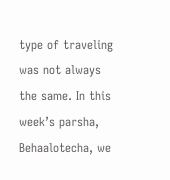type of traveling was not always the same. In this week’s parsha, Behaalotecha, we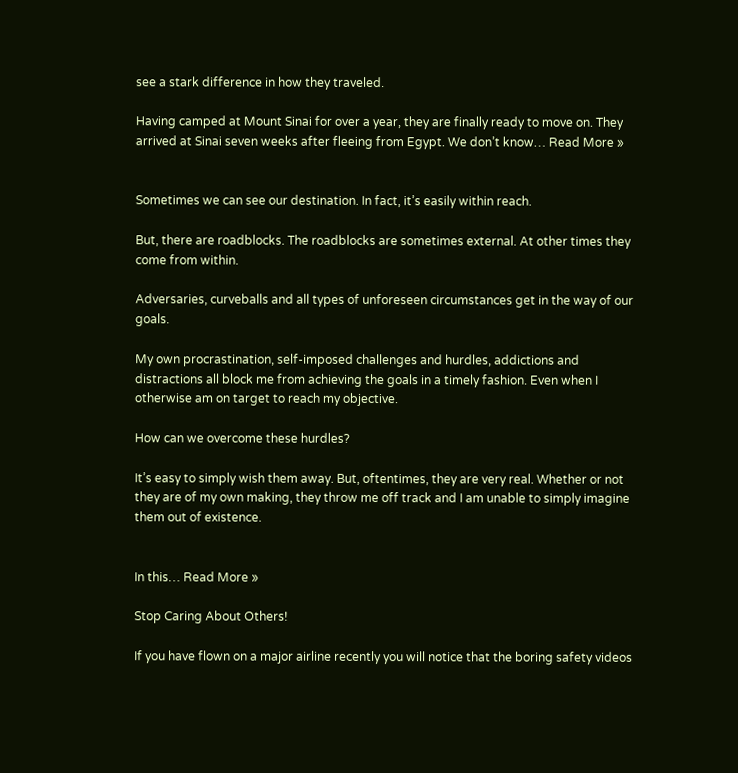see a stark difference in how they traveled.

Having camped at Mount Sinai for over a year, they are finally ready to move on. They arrived at Sinai seven weeks after fleeing from Egypt. We don’t know… Read More »


Sometimes we can see our destination. In fact, it’s easily within reach.

But, there are roadblocks. The roadblocks are sometimes external. At other times they come from within.

Adversaries, curveballs and all types of unforeseen circumstances get in the way of our goals.

My own procrastination, self-imposed challenges and hurdles, addictions and distractions all block me from achieving the goals in a timely fashion. Even when I otherwise am on target to reach my objective.

How can we overcome these hurdles?

It’s easy to simply wish them away. But, oftentimes, they are very real. Whether or not they are of my own making, they throw me off track and I am unable to simply imagine them out of existence.


In this… Read More »

Stop Caring About Others!

If you have flown on a major airline recently you will notice that the boring safety videos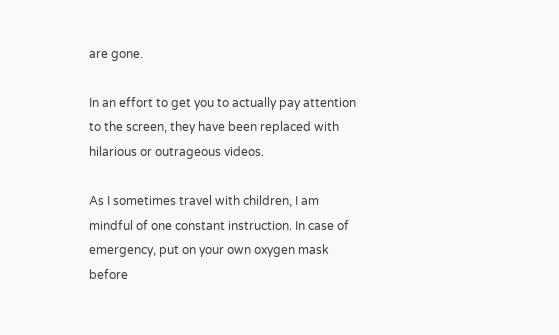are gone.

In an effort to get you to actually pay attention to the screen, they have been replaced with hilarious or outrageous videos.

As I sometimes travel with children, I am mindful of one constant instruction. In case of emergency, put on your own oxygen mask before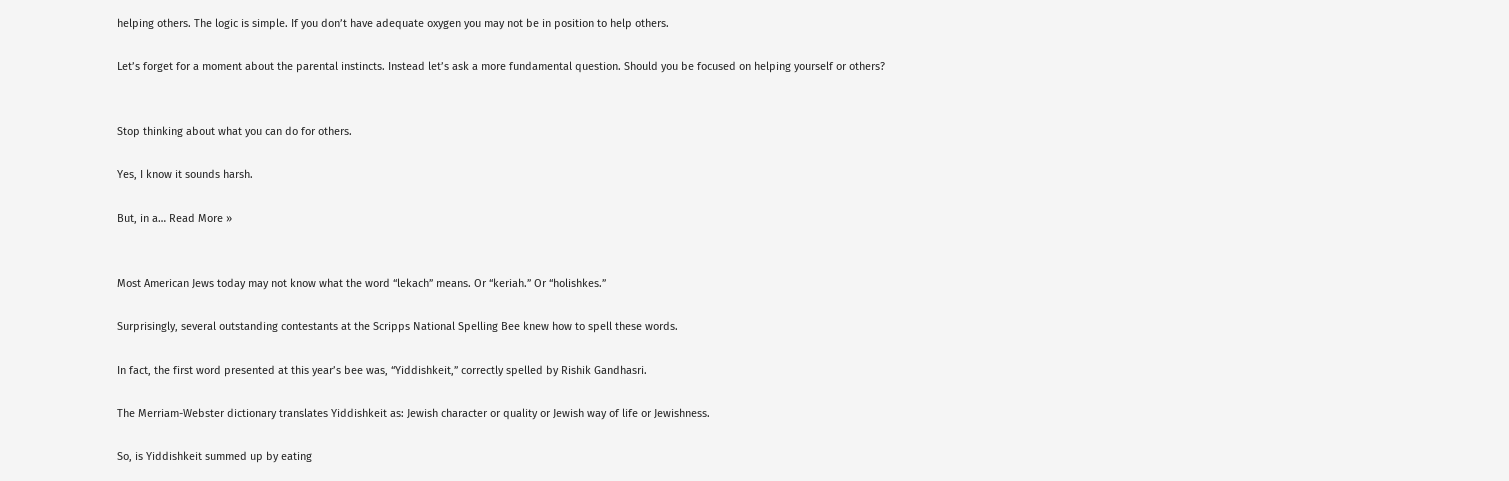helping others. The logic is simple. If you don’t have adequate oxygen you may not be in position to help others.

Let’s forget for a moment about the parental instincts. Instead let’s ask a more fundamental question. Should you be focused on helping yourself or others?


Stop thinking about what you can do for others.

Yes, I know it sounds harsh.

But, in a… Read More »


Most American Jews today may not know what the word “lekach” means. Or “keriah.” Or “holishkes.”

Surprisingly, several outstanding contestants at the Scripps National Spelling Bee knew how to spell these words.

In fact, the first word presented at this year’s bee was, “Yiddishkeit,” correctly spelled by Rishik Gandhasri.

The Merriam-Webster dictionary translates Yiddishkeit as: Jewish character or quality or Jewish way of life or Jewishness.

So, is Yiddishkeit summed up by eating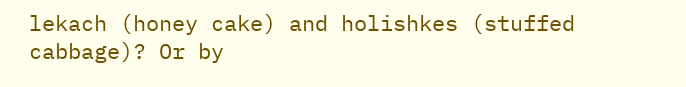lekach (honey cake) and holishkes (stuffed cabbage)? Or by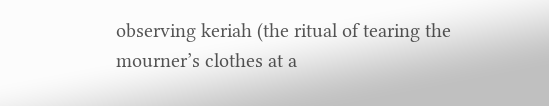observing keriah (the ritual of tearing the mourner’s clothes at a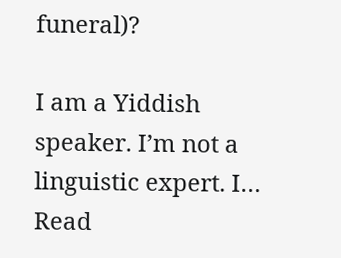funeral)?

I am a Yiddish speaker. I’m not a linguistic expert. I… Read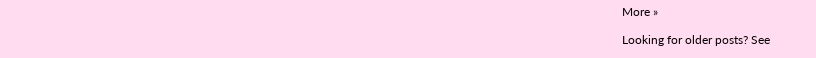More »

Looking for older posts? See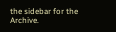the sidebar for the Archive.